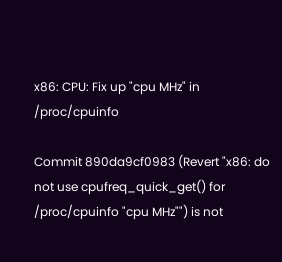x86: CPU: Fix up "cpu MHz" in /proc/cpuinfo

Commit 890da9cf0983 (Revert "x86: do not use cpufreq_quick_get() for
/proc/cpuinfo "cpu MHz"") is not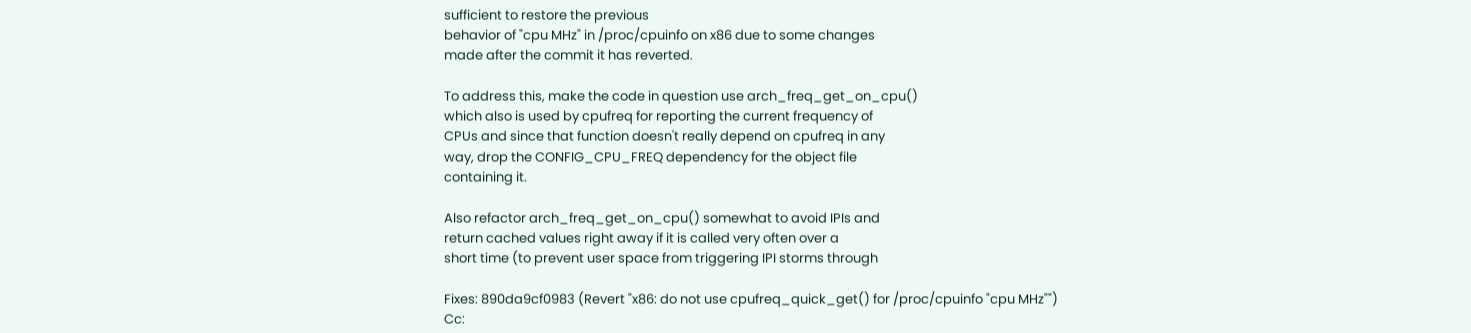sufficient to restore the previous
behavior of "cpu MHz" in /proc/cpuinfo on x86 due to some changes
made after the commit it has reverted.

To address this, make the code in question use arch_freq_get_on_cpu()
which also is used by cpufreq for reporting the current frequency of
CPUs and since that function doesn't really depend on cpufreq in any
way, drop the CONFIG_CPU_FREQ dependency for the object file
containing it.

Also refactor arch_freq_get_on_cpu() somewhat to avoid IPIs and
return cached values right away if it is called very often over a
short time (to prevent user space from triggering IPI storms through

Fixes: 890da9cf0983 (Revert "x86: do not use cpufreq_quick_get() for /proc/cpuinfo "cpu MHz"")
Cc: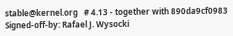stable@kernel.org   # 4.13 - together with 890da9cf0983
Signed-off-by: Rafael J. Wysocki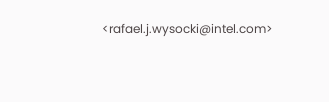<rafael.j.wysocki@intel.com>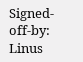Signed-off-by: Linus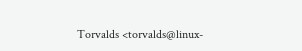Torvalds <torvalds@linux-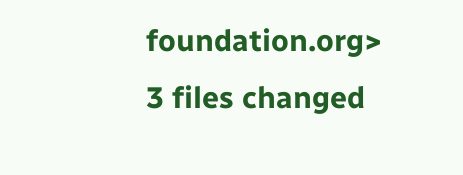foundation.org>
3 files changed